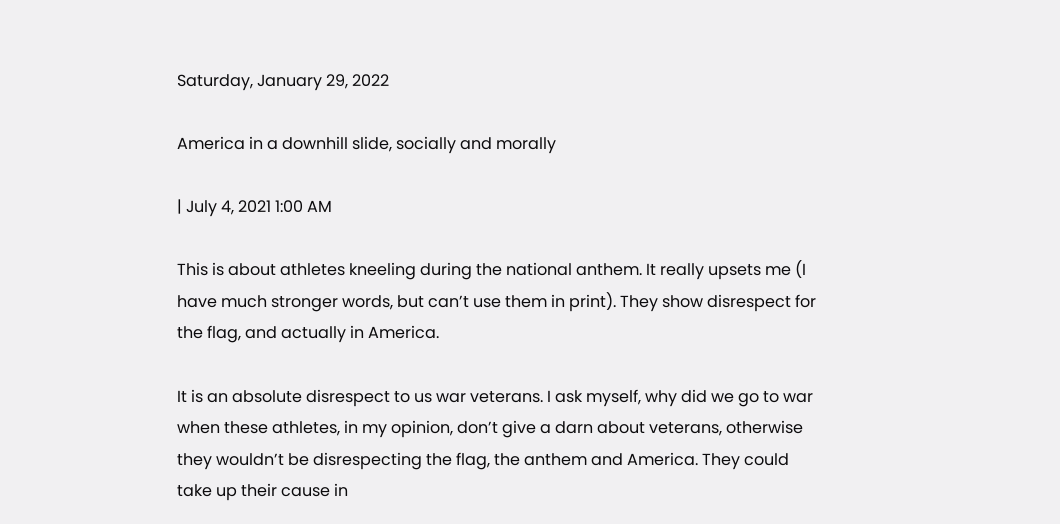Saturday, January 29, 2022

America in a downhill slide, socially and morally

| July 4, 2021 1:00 AM

This is about athletes kneeling during the national anthem. It really upsets me (I have much stronger words, but can’t use them in print). They show disrespect for the flag, and actually in America.

It is an absolute disrespect to us war veterans. I ask myself, why did we go to war when these athletes, in my opinion, don’t give a darn about veterans, otherwise they wouldn’t be disrespecting the flag, the anthem and America. They could take up their cause in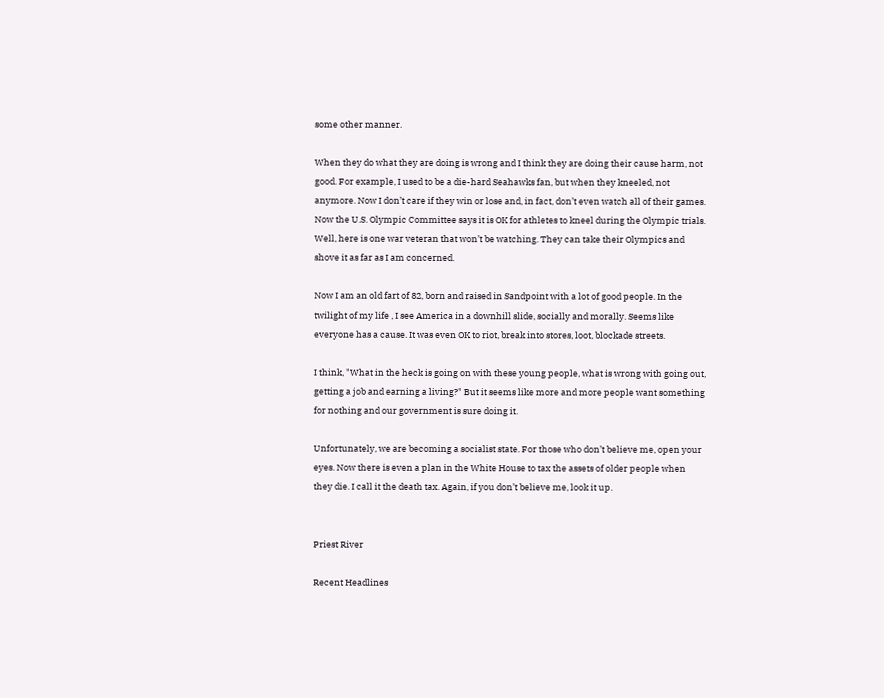some other manner.

When they do what they are doing is wrong and I think they are doing their cause harm, not good. For example, I used to be a die-hard Seahawks fan, but when they kneeled, not anymore. Now I don’t care if they win or lose and, in fact, don’t even watch all of their games. Now the U.S. Olympic Committee says it is OK for athletes to kneel during the Olympic trials. Well, here is one war veteran that won’t be watching. They can take their Olympics and shove it as far as I am concerned.

Now I am an old fart of 82, born and raised in Sandpoint with a lot of good people. In the twilight of my life , I see America in a downhill slide, socially and morally. Seems like everyone has a cause. It was even OK to riot, break into stores, loot, blockade streets.

I think, "What in the heck is going on with these young people, what is wrong with going out, getting a job and earning a living?" But it seems like more and more people want something for nothing and our government is sure doing it.

Unfortunately, we are becoming a socialist state. For those who don’t believe me, open your eyes. Now there is even a plan in the White House to tax the assets of older people when they die. I call it the death tax. Again, if you don’t believe me, look it up.


Priest River

Recent Headlines